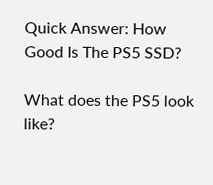Quick Answer: How Good Is The PS5 SSD?

What does the PS5 look like?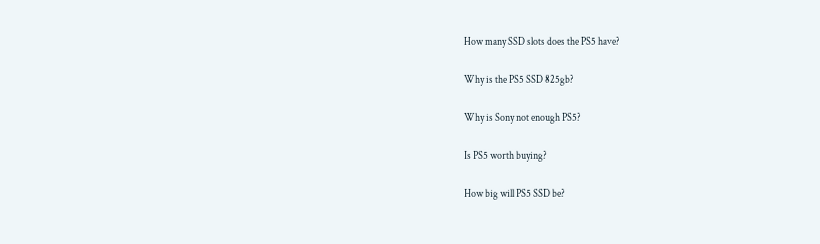How many SSD slots does the PS5 have?

Why is the PS5 SSD 825gb?

Why is Sony not enough PS5?

Is PS5 worth buying?

How big will PS5 SSD be?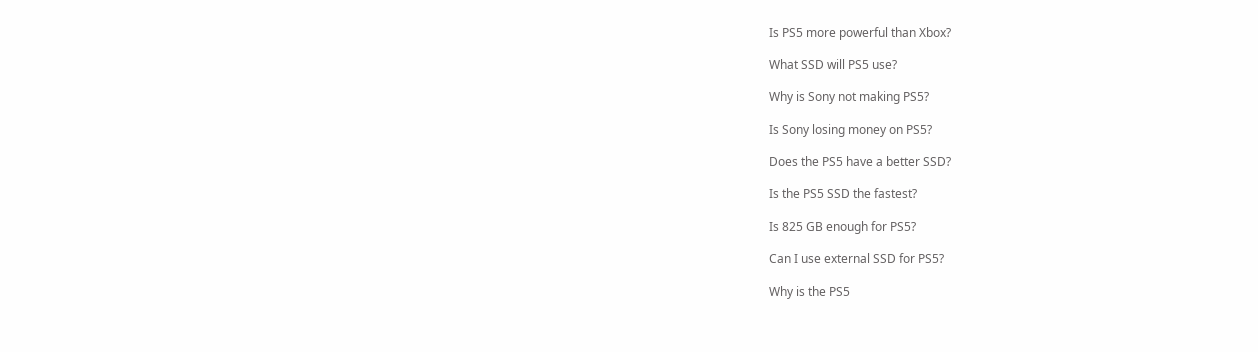Is PS5 more powerful than Xbox?

What SSD will PS5 use?

Why is Sony not making PS5?

Is Sony losing money on PS5?

Does the PS5 have a better SSD?

Is the PS5 SSD the fastest?

Is 825 GB enough for PS5?

Can I use external SSD for PS5?

Why is the PS5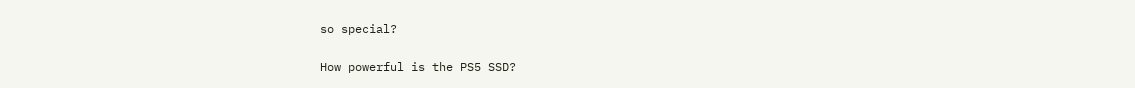so special?

How powerful is the PS5 SSD?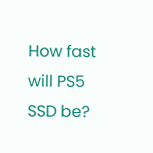How fast will PS5 SSD be?